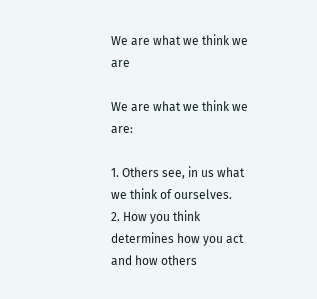We are what we think we are

We are what we think we are:

1. Others see, in us what we think of ourselves.
2. How you think determines how you act and how others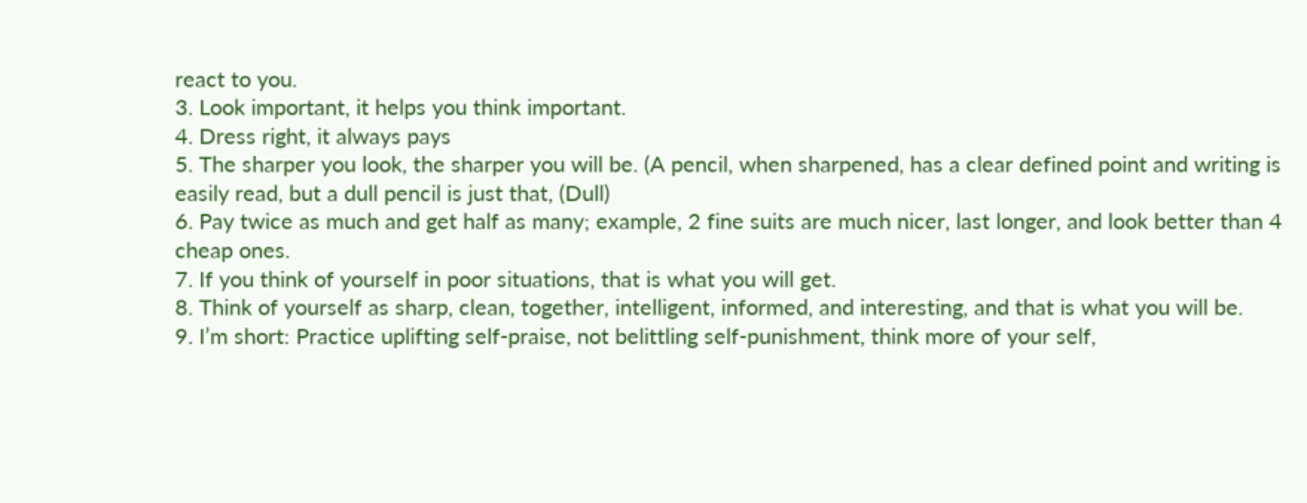react to you.
3. Look important, it helps you think important.
4. Dress right, it always pays
5. The sharper you look, the sharper you will be. (A pencil, when sharpened, has a clear defined point and writing is easily read, but a dull pencil is just that, (Dull)
6. Pay twice as much and get half as many; example, 2 fine suits are much nicer, last longer, and look better than 4 cheap ones.
7. If you think of yourself in poor situations, that is what you will get.
8. Think of yourself as sharp, clean, together, intelligent, informed, and interesting, and that is what you will be.
9. I’m short: Practice uplifting self-praise, not belittling self-punishment, think more of your self,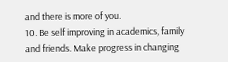and there is more of you.
10. Be self improving in academics, family and friends. Make progress in changing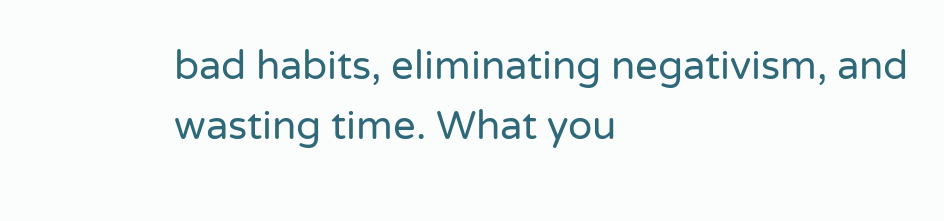bad habits, eliminating negativism, and wasting time. What you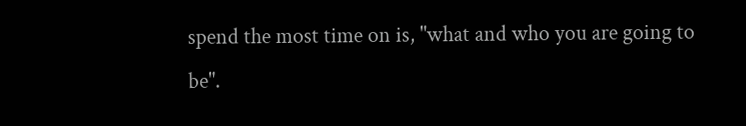spend the most time on is, "what and who you are going to be".